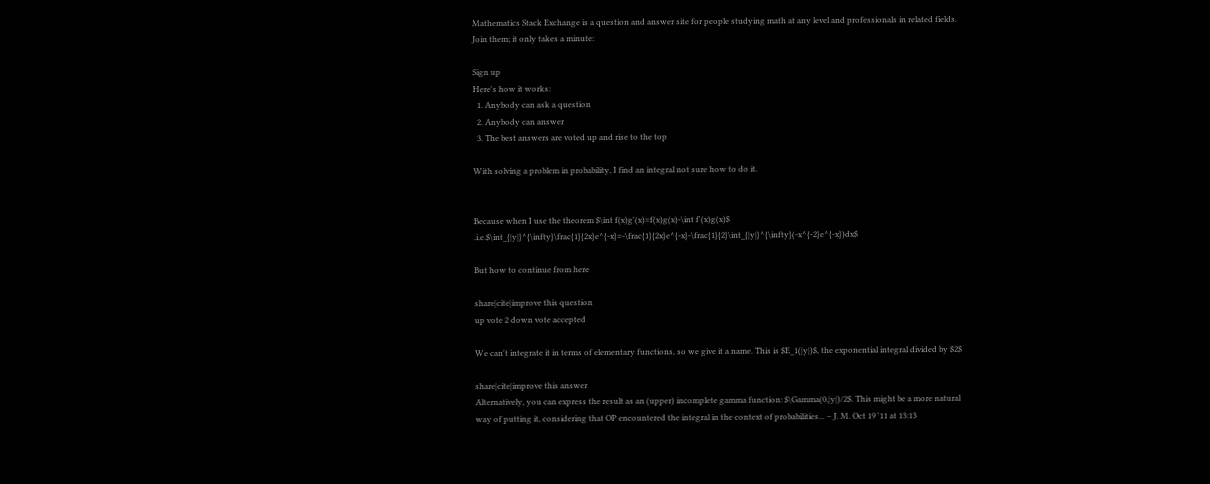Mathematics Stack Exchange is a question and answer site for people studying math at any level and professionals in related fields. Join them; it only takes a minute:

Sign up
Here's how it works:
  1. Anybody can ask a question
  2. Anybody can answer
  3. The best answers are voted up and rise to the top

With solving a problem in probability, I find an integral not sure how to do it.


Because when I use the theorem $\int f(x)g'(x)=f(x)g(x)-\int f'(x)g(x)$ .i.e.$\int_{|y|}^{\infty}\frac{1}{2x}e^{-x}=-\frac{1}{2x}e^{-x}-\frac{1}{2}\int_{|y|}^{\infty}(-x^{-2}e^{-x})dx$

But how to continue from here

share|cite|improve this question
up vote 2 down vote accepted

We can't integrate it in terms of elementary functions, so we give it a name. This is $E_1(|y|)$, the exponential integral divided by $2$

share|cite|improve this answer
Alternatively, you can express the result as an (upper) incomplete gamma function: $\Gamma(0,|y|)/2$. This might be a more natural way of putting it, considering that OP encountered the integral in the context of probabilities... – J. M. Oct 19 '11 at 13:13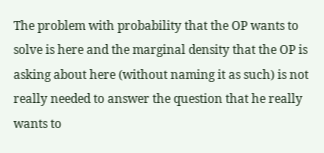The problem with probability that the OP wants to solve is here and the marginal density that the OP is asking about here (without naming it as such) is not really needed to answer the question that he really wants to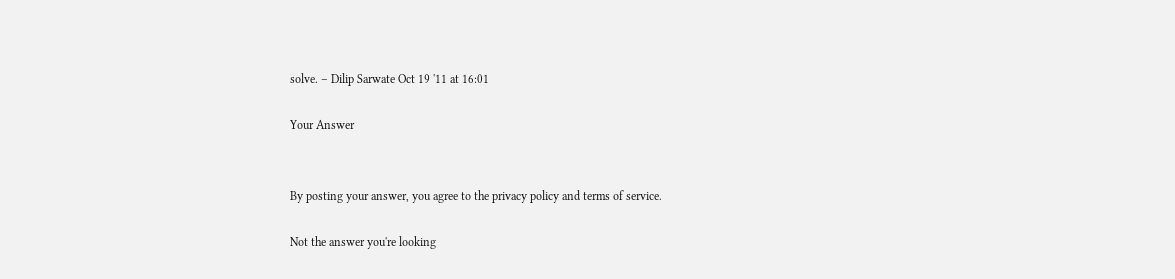solve. – Dilip Sarwate Oct 19 '11 at 16:01

Your Answer


By posting your answer, you agree to the privacy policy and terms of service.

Not the answer you're looking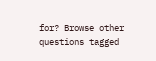for? Browse other questions tagged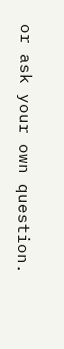or ask your own question.